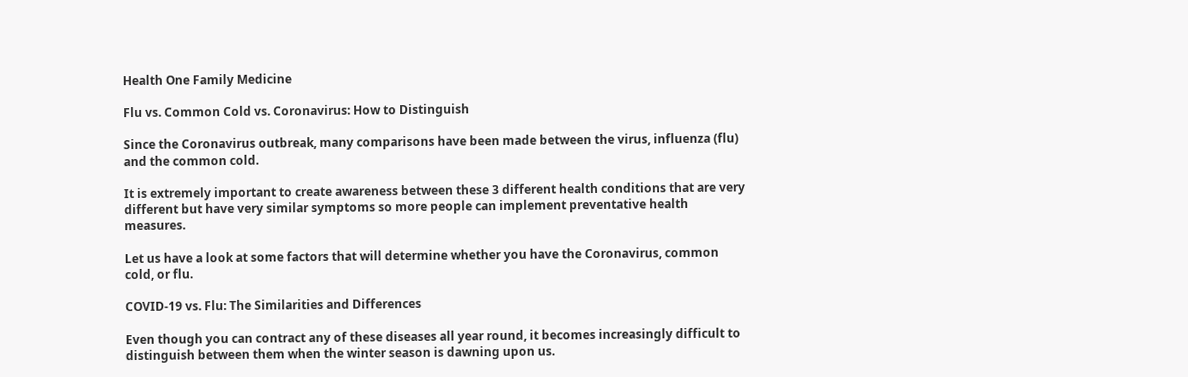Health One Family Medicine

Flu vs. Common Cold vs. Coronavirus: How to Distinguish

Since the Coronavirus outbreak, many comparisons have been made between the virus, influenza (flu) and the common cold.

It is extremely important to create awareness between these 3 different health conditions that are very different but have very similar symptoms so more people can implement preventative health measures.

Let us have a look at some factors that will determine whether you have the Coronavirus, common cold, or flu.

COVID-19 vs. Flu: The Similarities and Differences

Even though you can contract any of these diseases all year round, it becomes increasingly difficult to distinguish between them when the winter season is dawning upon us.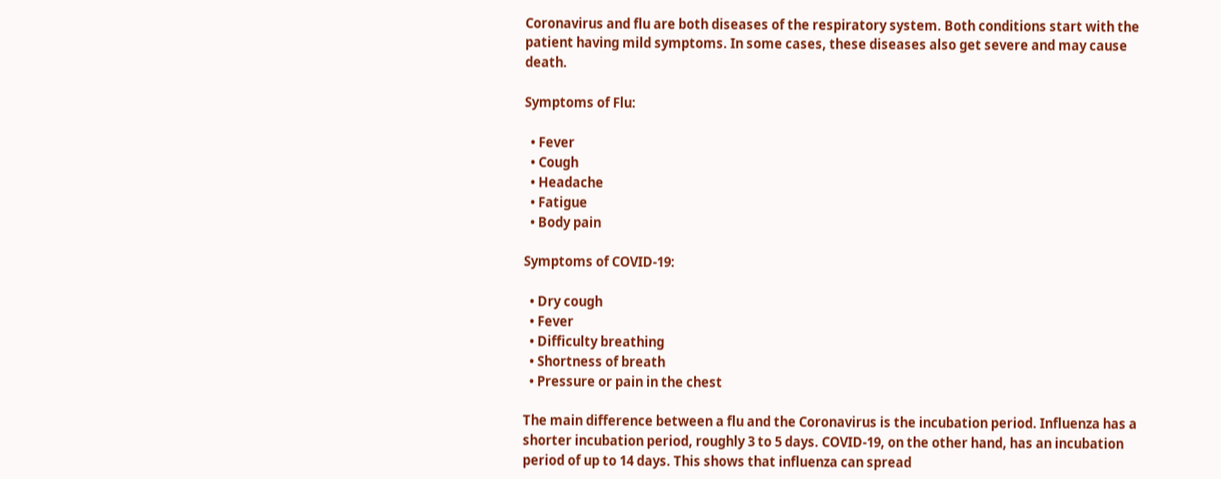Coronavirus and flu are both diseases of the respiratory system. Both conditions start with the patient having mild symptoms. In some cases, these diseases also get severe and may cause death.

Symptoms of Flu:

  • Fever
  • Cough
  • Headache
  • Fatigue
  • Body pain

Symptoms of COVID-19:

  • Dry cough
  • Fever
  • Difficulty breathing
  • Shortness of breath
  • Pressure or pain in the chest

The main difference between a flu and the Coronavirus is the incubation period. Influenza has a shorter incubation period, roughly 3 to 5 days. COVID-19, on the other hand, has an incubation period of up to 14 days. This shows that influenza can spread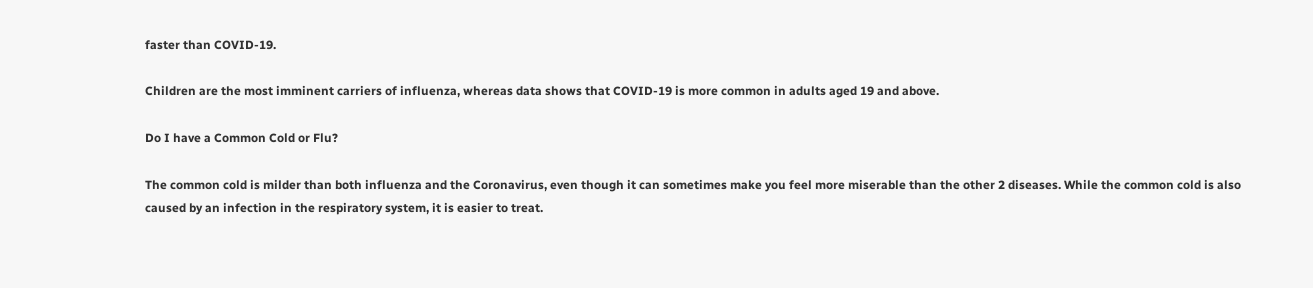faster than COVID-19.

Children are the most imminent carriers of influenza, whereas data shows that COVID-19 is more common in adults aged 19 and above.

Do I have a Common Cold or Flu?

The common cold is milder than both influenza and the Coronavirus, even though it can sometimes make you feel more miserable than the other 2 diseases. While the common cold is also caused by an infection in the respiratory system, it is easier to treat.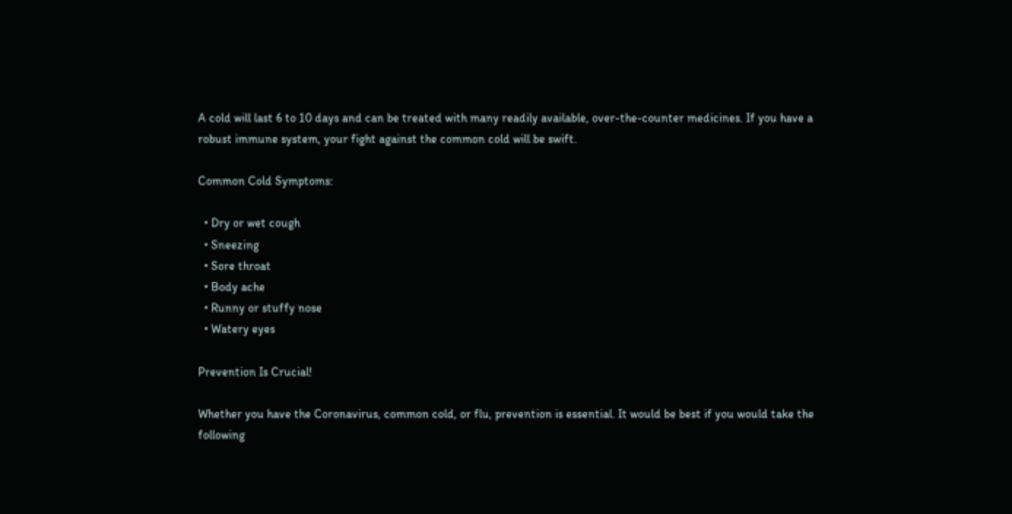A cold will last 6 to 10 days and can be treated with many readily available, over-the-counter medicines. If you have a robust immune system, your fight against the common cold will be swift.

Common Cold Symptoms:

  • Dry or wet cough
  • Sneezing
  • Sore throat
  • Body ache
  • Runny or stuffy nose
  • Watery eyes

Prevention Is Crucial!

Whether you have the Coronavirus, common cold, or flu, prevention is essential. It would be best if you would take the following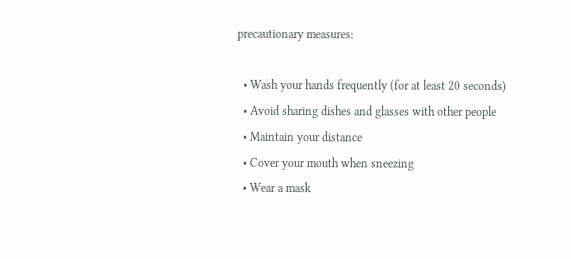precautionary measures:

  • Wash your hands frequently (for at least 20 seconds)
  • Avoid sharing dishes and glasses with other people
  • Maintain your distance
  • Cover your mouth when sneezing
  • Wear a mask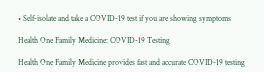• Self-isolate and take a COVID-19 test if you are showing symptoms

Health One Family Medicine: COVID-19 Testing

Health One Family Medicine provides fast and accurate COVID-19 testing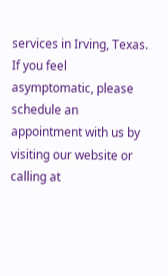services in Irving, Texas. If you feel asymptomatic, please schedule an appointment with us by visiting our website or calling at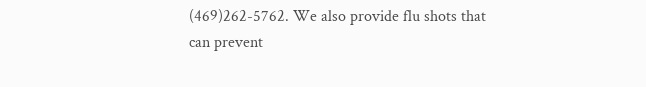(469)262-5762. We also provide flu shots that can prevent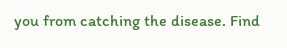you from catching the disease. Find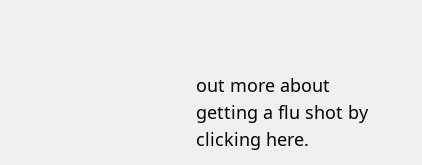out more about getting a flu shot by clicking here.